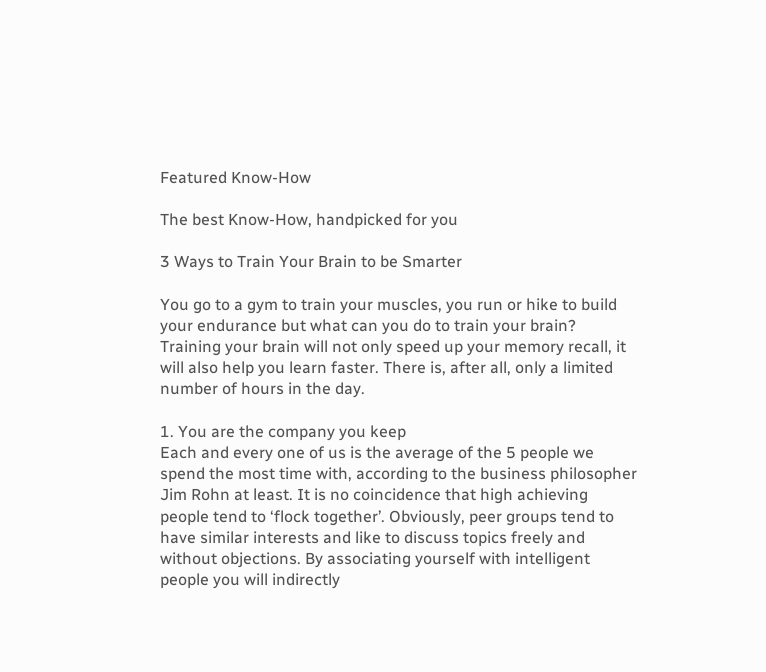Featured Know-How

The best Know-How, handpicked for you

3 Ways to Train Your Brain to be Smarter

You go to a gym to train your muscles, you run or hike to build your endurance but what can you do to train your brain? Training your brain will not only speed up your memory recall, it will also help you learn faster. There is, after all, only a limited number of hours in the day.

1. You are the company you keep
Each and every one of us is the average of the 5 people we spend the most time with, according to the business philosopher Jim Rohn at least. It is no coincidence that high achieving people tend to ‘flock together’. Obviously, peer groups tend to have similar interests and like to discuss topics freely and without objections. By associating yourself with intelligent people you will indirectly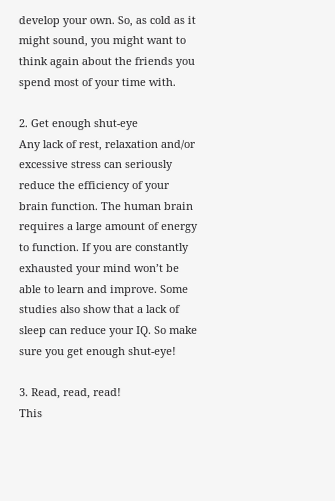develop your own. So, as cold as it might sound, you might want to think again about the friends you spend most of your time with.

2. Get enough shut-eye
Any lack of rest, relaxation and/or excessive stress can seriously reduce the efficiency of your brain function. The human brain requires a large amount of energy to function. If you are constantly exhausted your mind won’t be able to learn and improve. Some studies also show that a lack of sleep can reduce your IQ. So make sure you get enough shut-eye!

3. Read, read, read!
This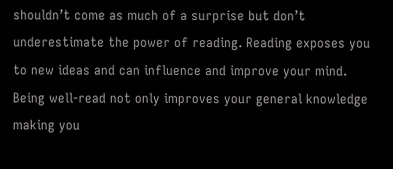shouldn’t come as much of a surprise but don’t underestimate the power of reading. Reading exposes you to new ideas and can influence and improve your mind. Being well-read not only improves your general knowledge making you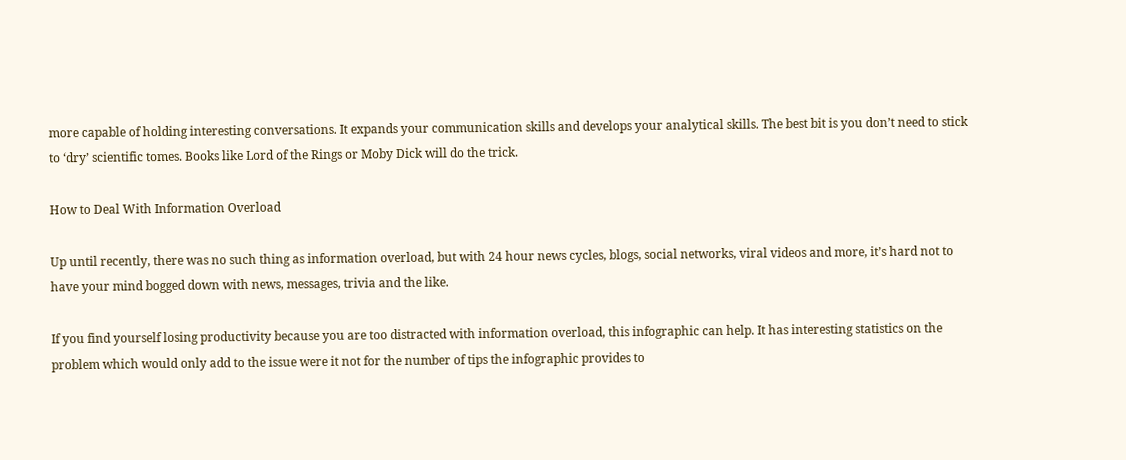more capable of holding interesting conversations. It expands your communication skills and develops your analytical skills. The best bit is you don’t need to stick to ‘dry’ scientific tomes. Books like Lord of the Rings or Moby Dick will do the trick.

How to Deal With Information Overload

Up until recently, there was no such thing as information overload, but with 24 hour news cycles, blogs, social networks, viral videos and more, it’s hard not to have your mind bogged down with news, messages, trivia and the like.

If you find yourself losing productivity because you are too distracted with information overload, this infographic can help. It has interesting statistics on the problem which would only add to the issue were it not for the number of tips the infographic provides to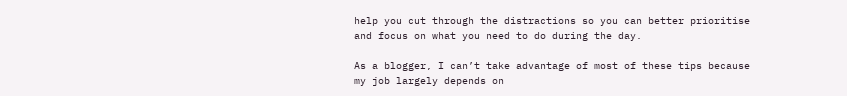help you cut through the distractions so you can better prioritise and focus on what you need to do during the day.

As a blogger, I can’t take advantage of most of these tips because my job largely depends on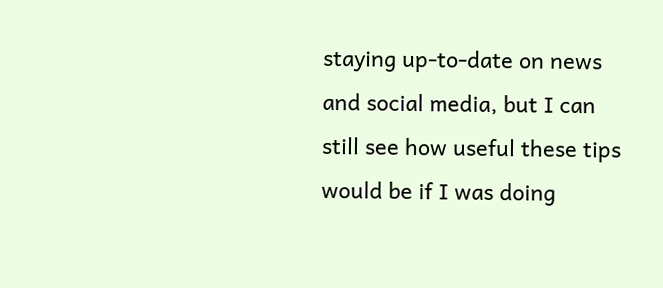staying up-to-date on news and social media, but I can still see how useful these tips would be if I was doing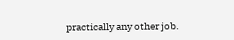practically any other job.